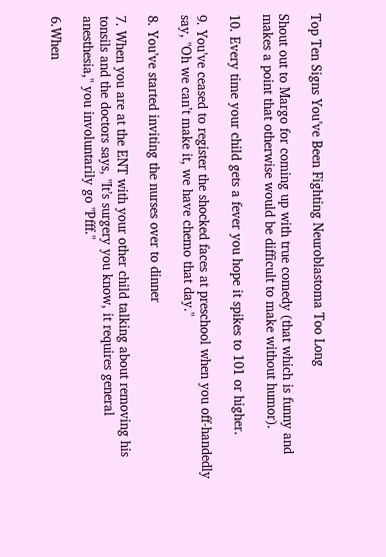Top Ten Signs You’ve Been Fighting Neuroblastoma Too Long

Shout out to Margo for coming up with true comedy (that which is funny and makes a point that otherwise would be difficult to make without humor).

10. Every time your child gets a fever you hope it spikes to 101 or higher.

9. You’ve ceased to register the shocked faces at preschool when you off-handedly say, "Oh we can’t make it, we have chemo that day."

8. You’ve started inviting the nurses over to dinner

7. When you are at the ENT with your other child talking about removing his tonsils and the doctors says, "It’s surgery you know, it requires general anesthesia," you involuntarily go "Pfff."

6.When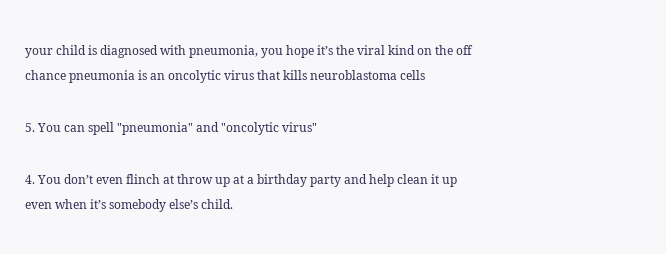your child is diagnosed with pneumonia, you hope it’s the viral kind on the off chance pneumonia is an oncolytic virus that kills neuroblastoma cells

5. You can spell "pneumonia" and "oncolytic virus"

4. You don’t even flinch at throw up at a birthday party and help clean it up even when it’s somebody else’s child.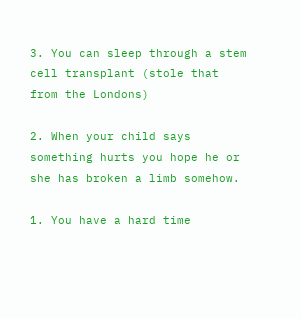3. You can sleep through a stem cell transplant (stole that from the Londons)

2. When your child says something hurts you hope he or she has broken a limb somehow.

1. You have a hard time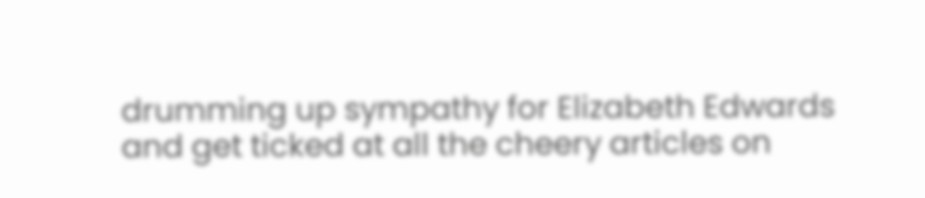drumming up sympathy for Elizabeth Edwards and get ticked at all the cheery articles on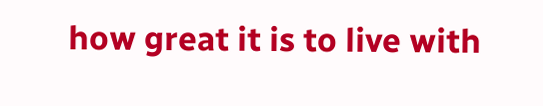how great it is to live with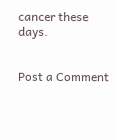cancer these days.


Post a Comment